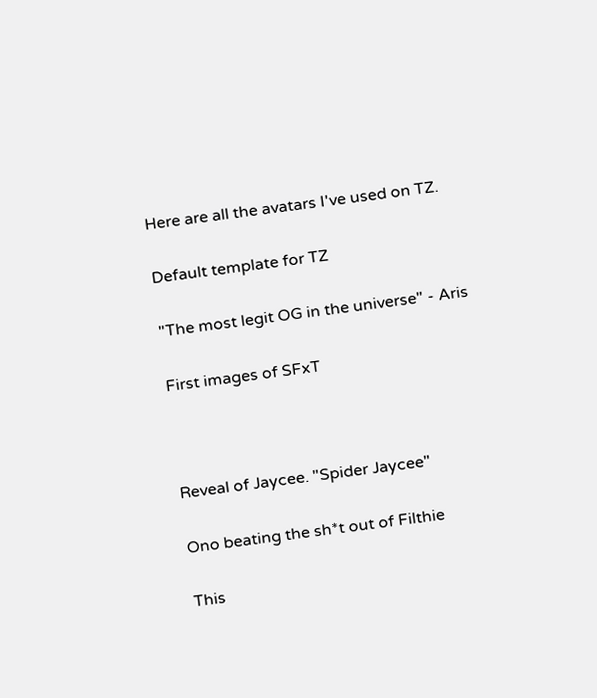Here are all the avatars I've used on TZ.

Default template for TZ

"The most legit OG in the universe" - Aris

First images of SFxT



Reveal of Jaycee. "Spider Jaycee"

Ono beating the sh*t out of Filthie

This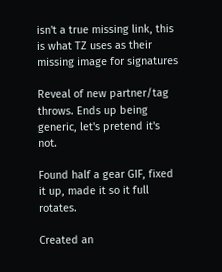isn't a true missing link, this is what TZ uses as their missing image for signatures

Reveal of new partner/tag throws. Ends up being generic, let's pretend it's not.

Found half a gear GIF, fixed it up, made it so it full rotates.

Created an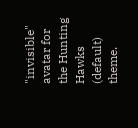"invisible" avatar for the Hunting Hawks (default) theme.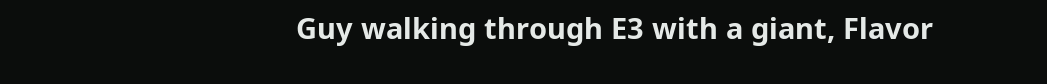Guy walking through E3 with a giant, Flavor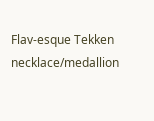Flav-esque Tekken necklace/medallion